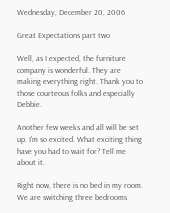Wednesday, December 20, 2006

Great Expectations part two

Well, as I expected, the furniture company is wonderful. They are making everything right. Thank you to those courteous folks and especially Debbie.

Another few weeks and all will be set up. I'm so excited. What exciting thing have you had to wait for? Tell me about it.

Right now, there is no bed in my room. We are switching three bedrooms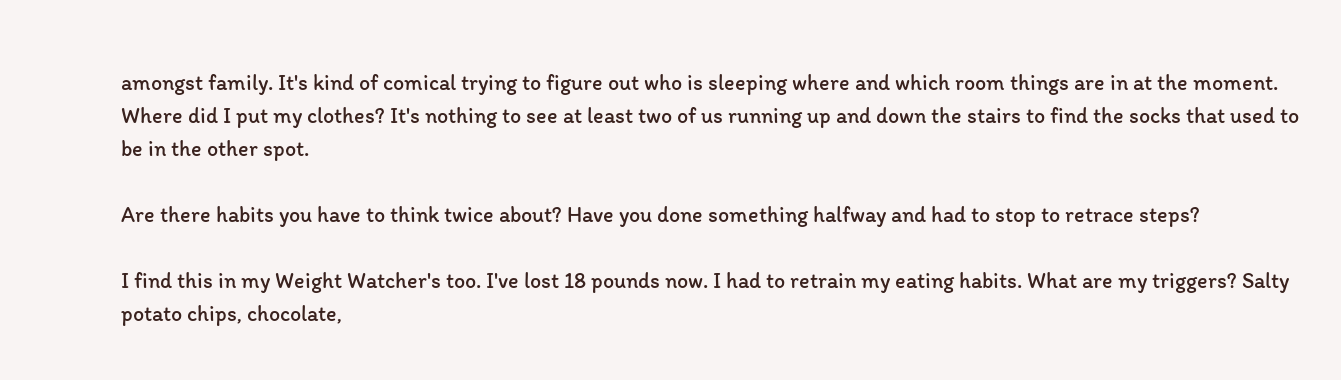amongst family. It's kind of comical trying to figure out who is sleeping where and which room things are in at the moment. Where did I put my clothes? It's nothing to see at least two of us running up and down the stairs to find the socks that used to be in the other spot.

Are there habits you have to think twice about? Have you done something halfway and had to stop to retrace steps?

I find this in my Weight Watcher's too. I've lost 18 pounds now. I had to retrain my eating habits. What are my triggers? Salty potato chips, chocolate,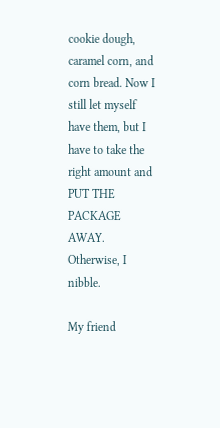cookie dough, caramel corn, and corn bread. Now I still let myself have them, but I have to take the right amount and PUT THE PACKAGE AWAY. Otherwise, I nibble.

My friend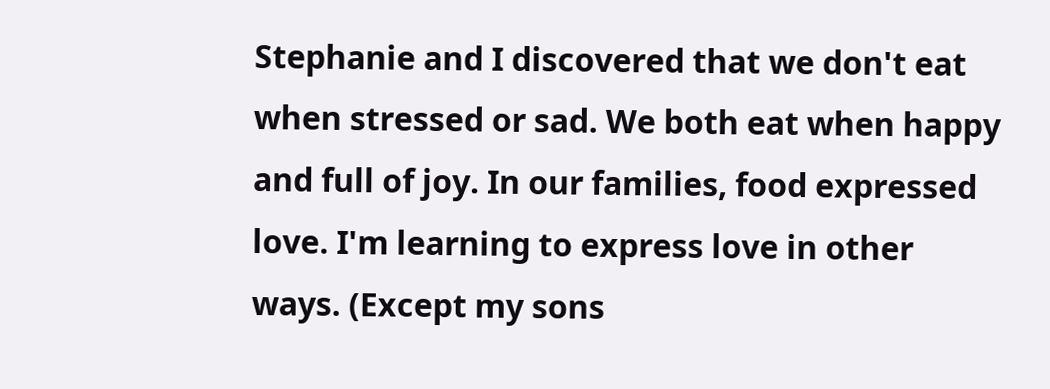Stephanie and I discovered that we don't eat when stressed or sad. We both eat when happy and full of joy. In our families, food expressed love. I'm learning to express love in other ways. (Except my sons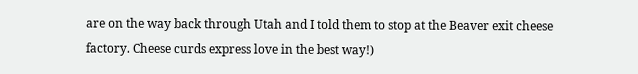are on the way back through Utah and I told them to stop at the Beaver exit cheese factory. Cheese curds express love in the best way!)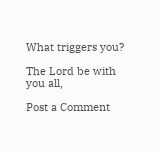What triggers you?

The Lord be with you all,

Post a Comment